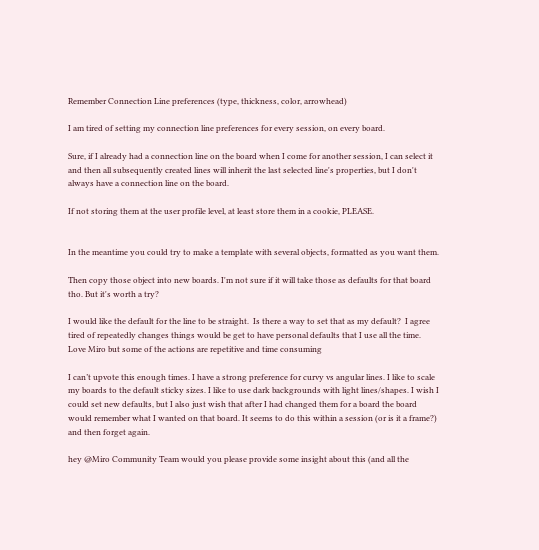Remember Connection Line preferences (type, thickness, color, arrowhead)

I am tired of setting my connection line preferences for every session, on every board.

Sure, if I already had a connection line on the board when I come for another session, I can select it and then all subsequently created lines will inherit the last selected line's properties, but I don't always have a connection line on the board.

If not storing them at the user profile level, at least store them in a cookie, PLEASE.


In the meantime you could try to make a template with several objects, formatted as you want them.

Then copy those object into new boards. I'm not sure if it will take those as defaults for that board tho. But it's worth a try?

I would like the default for the line to be straight.  Is there a way to set that as my default?  I agree tired of repeatedly changes things would be get to have personal defaults that I use all the time.  Love Miro but some of the actions are repetitive and time consuming

I can’t upvote this enough times. I have a strong preference for curvy vs angular lines. I like to scale my boards to the default sticky sizes. I like to use dark backgrounds with light lines/shapes. I wish I could set new defaults, but I also just wish that after I had changed them for a board the board would remember what I wanted on that board. It seems to do this within a session (or is it a frame?) and then forget again.

hey @Miro Community Team would you please provide some insight about this (and all the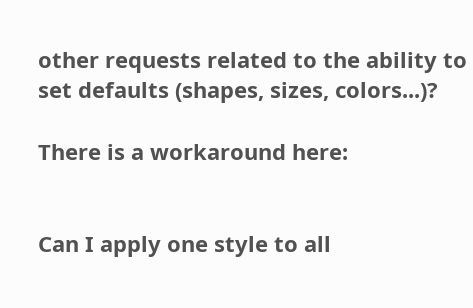other requests related to the ability to set defaults (shapes, sizes, colors...)?

There is a workaround here:


Can I apply one style to all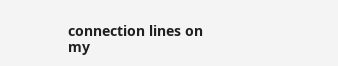connection lines on my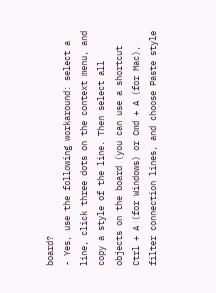board?
- Yes, use the following workaround: select a line, click three dots on the context menu, and copy a style of the line. Then select all objects on the board (you can use a shortcut Ctrl + A (for Windows) or Cmd + A (for Mac), filter connection lines, and choose Paste style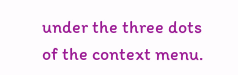under the three dots of the context menu.